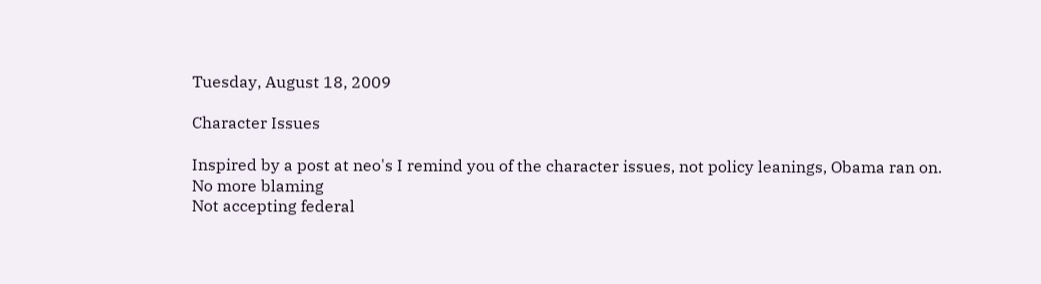Tuesday, August 18, 2009

Character Issues

Inspired by a post at neo's I remind you of the character issues, not policy leanings, Obama ran on.
No more blaming
Not accepting federal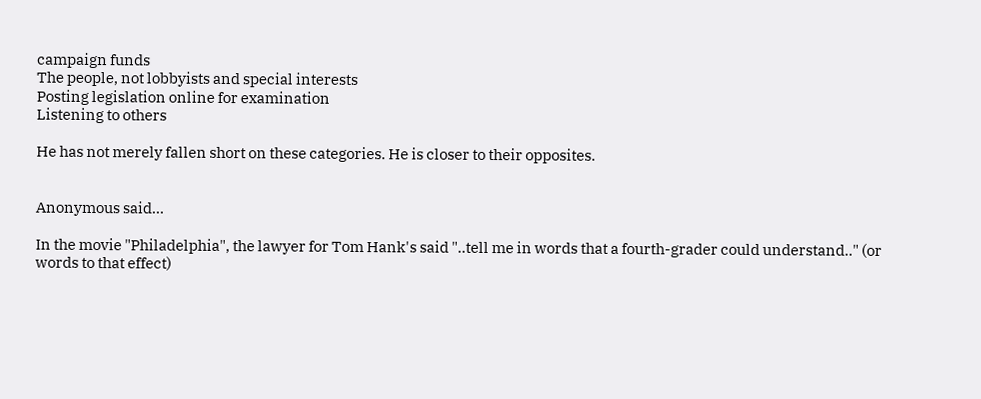campaign funds
The people, not lobbyists and special interests
Posting legislation online for examination
Listening to others

He has not merely fallen short on these categories. He is closer to their opposites.


Anonymous said...

In the movie "Philadelphia", the lawyer for Tom Hank's said "..tell me in words that a fourth-grader could understand.." (or words to that effect)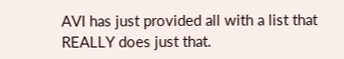AVI has just provided all with a list that REALLY does just that.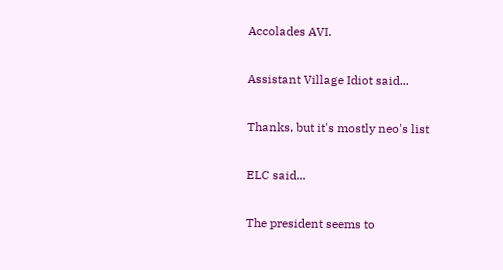Accolades AVI.

Assistant Village Idiot said...

Thanks, but it's mostly neo's list

ELC said...

The president seems to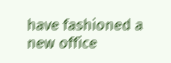have fashioned a new office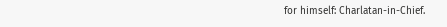for himself: Charlatan-in-Chief.